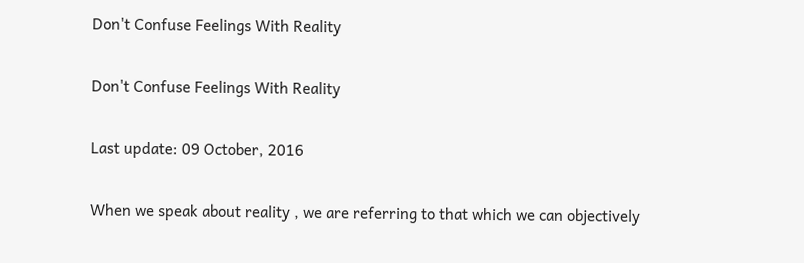Don't Confuse Feelings With Reality

Don't Confuse Feelings With Reality

Last update: 09 October, 2016

When we speak about reality , we are referring to that which we can objectively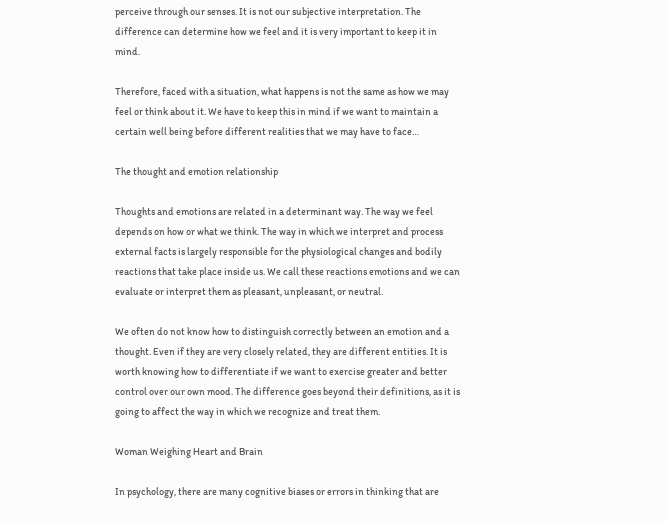perceive through our senses. It is not our subjective interpretation. The difference can determine how we feel and it is very important to keep it in mind.

Therefore, faced with a situation, what happens is not the same as how we may feel or think about it. We have to keep this in mind if we want to maintain a certain well being before different realities that we may have to face…

The thought and emotion relationship

Thoughts and emotions are related in a determinant way. The way we feel depends on how or what we think. The way in which we interpret and process external facts is largely responsible for the physiological changes and bodily reactions that take place inside us. We call these reactions emotions and we can evaluate or interpret them as pleasant, unpleasant, or neutral.

We often do not know how to distinguish correctly between an emotion and a thought. Even if they are very closely related, they are different entities. It is worth knowing how to differentiate if we want to exercise greater and better control over our own mood. The difference goes beyond their definitions, as it is going to affect the way in which we recognize and treat them.

Woman Weighing Heart and Brain

In psychology, there are many cognitive biases or errors in thinking that are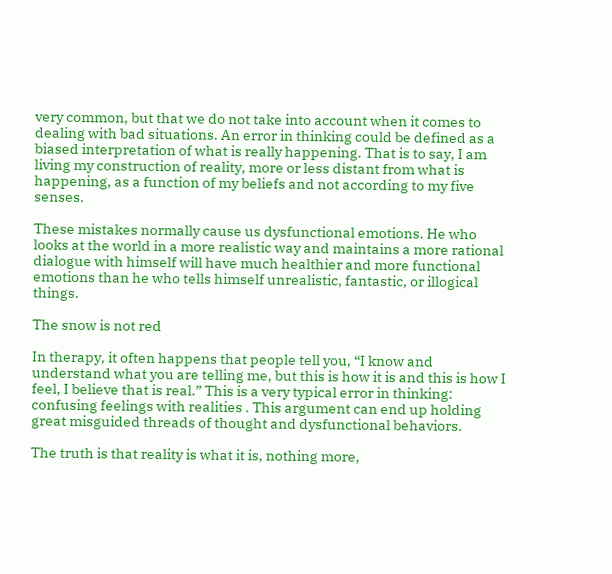very common, but that we do not take into account when it comes to dealing with bad situations. An error in thinking could be defined as a biased interpretation of what is really happening. That is to say, I am living my construction of reality, more or less distant from what is happening, as a function of my beliefs and not according to my five senses.

These mistakes normally cause us dysfunctional emotions. He who looks at the world in a more realistic way and maintains a more rational dialogue with himself will have much healthier and more functional emotions than he who tells himself unrealistic, fantastic, or illogical things.

The snow is not red

In therapy, it often happens that people tell you, “I know and understand what you are telling me, but this is how it is and this is how I feel, I believe that is real.” This is a very typical error in thinking: confusing feelings with realities . This argument can end up holding great misguided threads of thought and dysfunctional behaviors.

The truth is that reality is what it is, nothing more,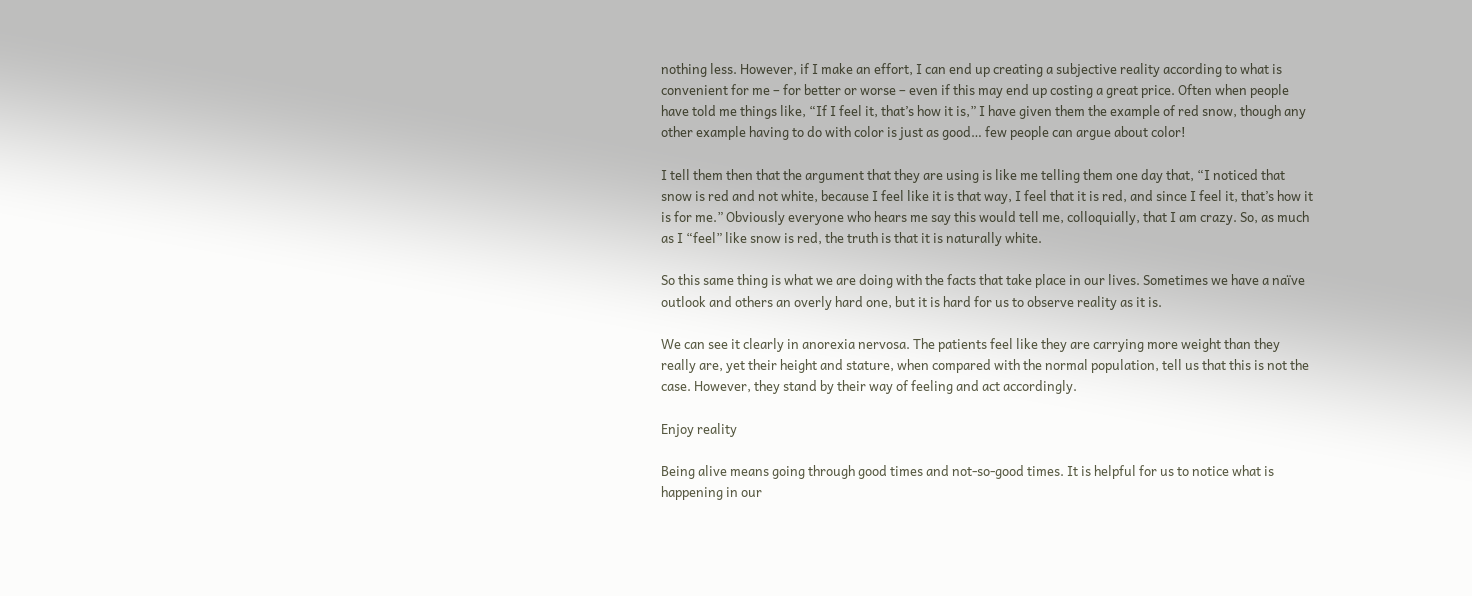nothing less. However, if I make an effort, I can end up creating a subjective reality according to what is convenient for me – for better or worse – even if this may end up costing a great price. Often when people have told me things like, “If I feel it, that’s how it is,” I have given them the example of red snow, though any other example having to do with color is just as good… few people can argue about color!

I tell them then that the argument that they are using is like me telling them one day that, “I noticed that snow is red and not white, because I feel like it is that way, I feel that it is red, and since I feel it, that’s how it is for me.” Obviously everyone who hears me say this would tell me, colloquially, that I am crazy. So, as much as I “feel” like snow is red, the truth is that it is naturally white.

So this same thing is what we are doing with the facts that take place in our lives. Sometimes we have a naïve outlook and others an overly hard one, but it is hard for us to observe reality as it is.

We can see it clearly in anorexia nervosa. The patients feel like they are carrying more weight than they really are, yet their height and stature, when compared with the normal population, tell us that this is not the case. However, they stand by their way of feeling and act accordingly.

Enjoy reality

Being alive means going through good times and not-so-good times. It is helpful for us to notice what is happening in our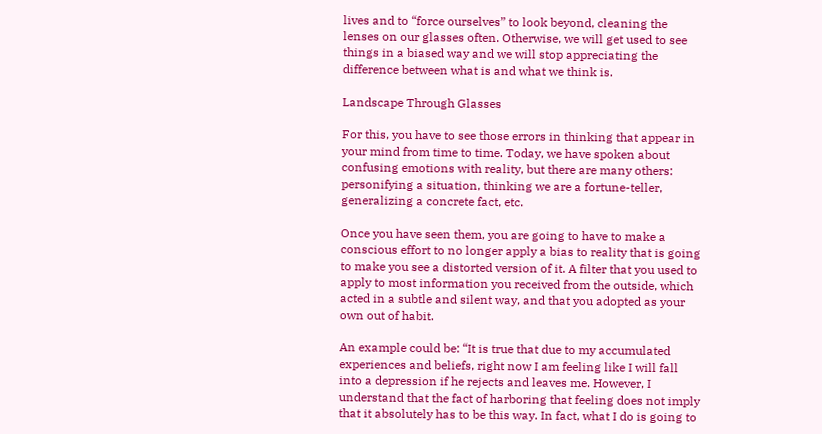lives and to “force ourselves” to look beyond, cleaning the lenses on our glasses often. Otherwise, we will get used to see things in a biased way and we will stop appreciating the difference between what is and what we think is.

Landscape Through Glasses

For this, you have to see those errors in thinking that appear in your mind from time to time. Today, we have spoken about confusing emotions with reality, but there are many others: personifying a situation, thinking we are a fortune-teller, generalizing a concrete fact, etc.

Once you have seen them, you are going to have to make a conscious effort to no longer apply a bias to reality that is going to make you see a distorted version of it. A filter that you used to apply to most information you received from the outside, which acted in a subtle and silent way, and that you adopted as your own out of habit.

An example could be: “It is true that due to my accumulated experiences and beliefs, right now I am feeling like I will fall into a depression if he rejects and leaves me. However, I understand that the fact of harboring that feeling does not imply that it absolutely has to be this way. In fact, what I do is going to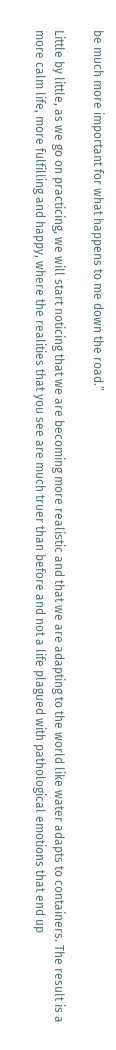be much more important for what happens to me down the road.”

Little by little, as we go on practicing, we will start noticing that we are becoming more realistic and that we are adapting to the world like water adapts to containers. The result is a more calm life, more fulfilling and happy, where the realities that you see are much truer than before and not a life plagued with pathological emotions that end up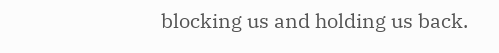blocking us and holding us back.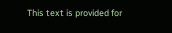This text is provided for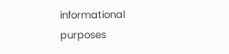informational purposes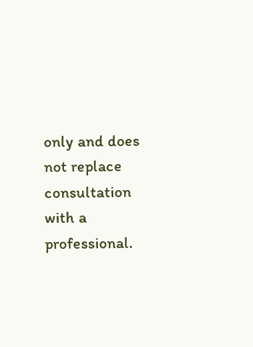only and does not replace consultation with a professional.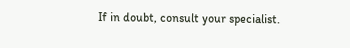If in doubt, consult your specialist.